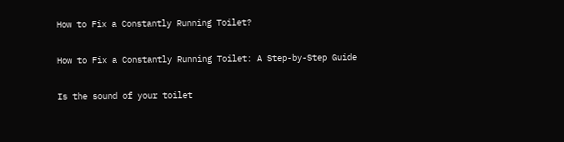How to Fix a Constantly Running Toilet?

How to Fix a Constantly Running Toilet: A Step-by-Step Guide

Is the sound of your toilet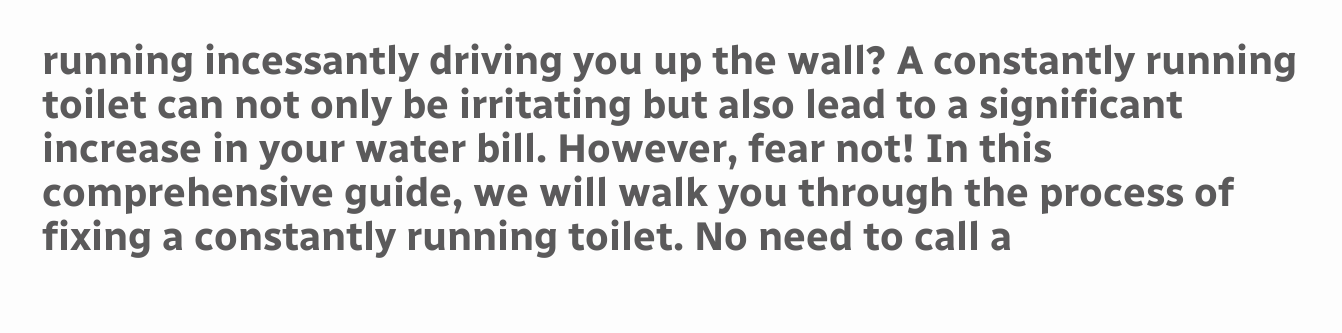running incessantly driving you up the wall? A constantly running toilet can not only be irritating but also lead to a significant increase in your water bill. However, fear not! In this comprehensive guide, we will walk you through the process of fixing a constantly running toilet. No need to call a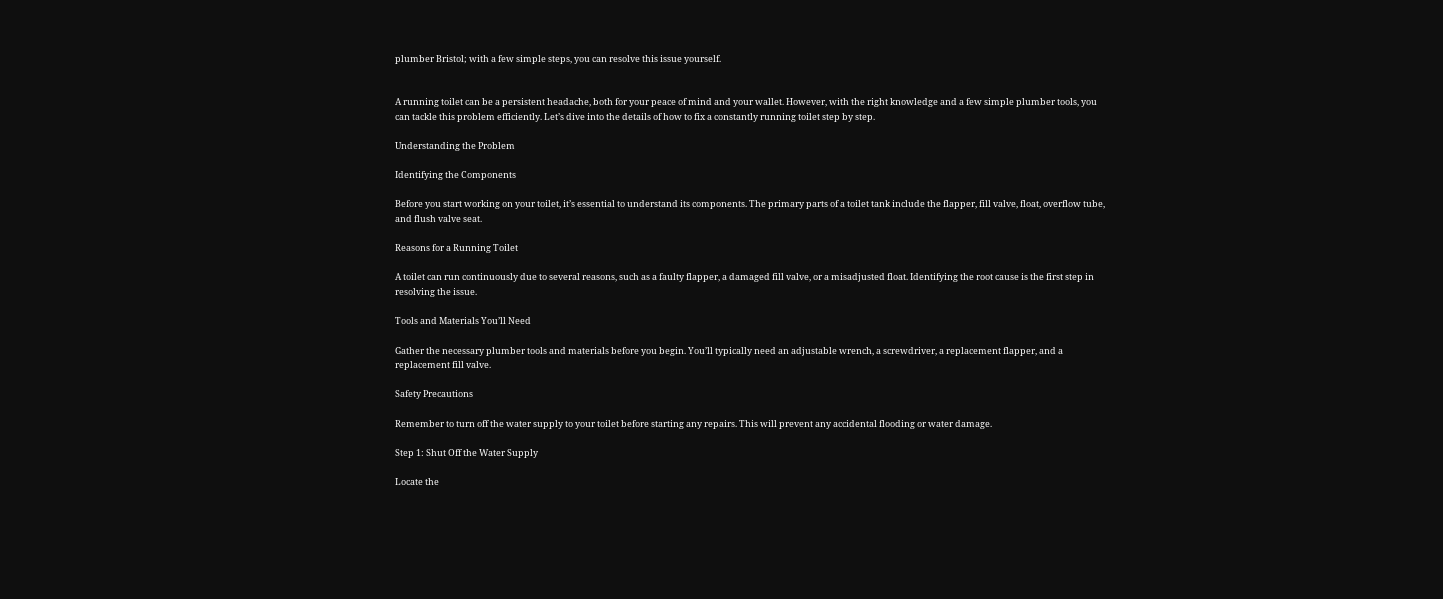plumber Bristol; with a few simple steps, you can resolve this issue yourself.


A running toilet can be a persistent headache, both for your peace of mind and your wallet. However, with the right knowledge and a few simple plumber tools, you can tackle this problem efficiently. Let’s dive into the details of how to fix a constantly running toilet step by step.

Understanding the Problem

Identifying the Components

Before you start working on your toilet, it’s essential to understand its components. The primary parts of a toilet tank include the flapper, fill valve, float, overflow tube, and flush valve seat.

Reasons for a Running Toilet

A toilet can run continuously due to several reasons, such as a faulty flapper, a damaged fill valve, or a misadjusted float. Identifying the root cause is the first step in resolving the issue.

Tools and Materials You’ll Need

Gather the necessary plumber tools and materials before you begin. You’ll typically need an adjustable wrench, a screwdriver, a replacement flapper, and a replacement fill valve.

Safety Precautions

Remember to turn off the water supply to your toilet before starting any repairs. This will prevent any accidental flooding or water damage.

Step 1: Shut Off the Water Supply

Locate the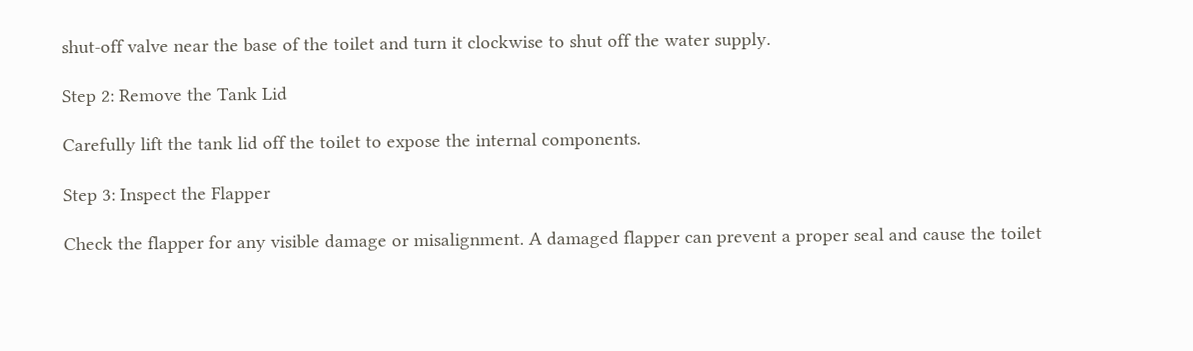shut-off valve near the base of the toilet and turn it clockwise to shut off the water supply.

Step 2: Remove the Tank Lid

Carefully lift the tank lid off the toilet to expose the internal components.

Step 3: Inspect the Flapper

Check the flapper for any visible damage or misalignment. A damaged flapper can prevent a proper seal and cause the toilet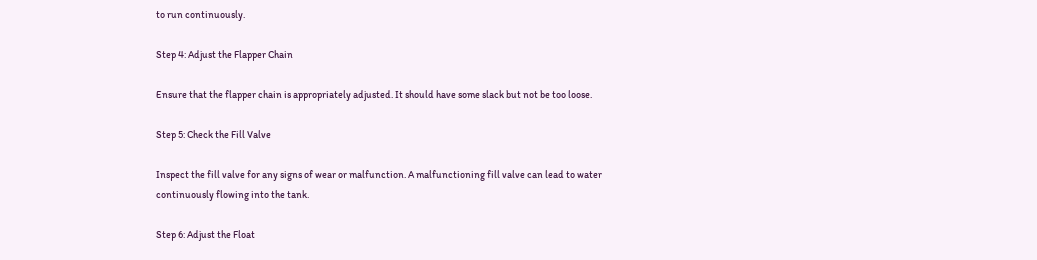to run continuously.

Step 4: Adjust the Flapper Chain

Ensure that the flapper chain is appropriately adjusted. It should have some slack but not be too loose.

Step 5: Check the Fill Valve

Inspect the fill valve for any signs of wear or malfunction. A malfunctioning fill valve can lead to water continuously flowing into the tank.

Step 6: Adjust the Float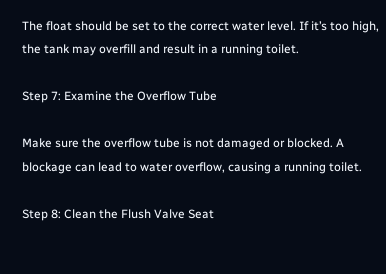The float should be set to the correct water level. If it’s too high, the tank may overfill and result in a running toilet.

Step 7: Examine the Overflow Tube

Make sure the overflow tube is not damaged or blocked. A blockage can lead to water overflow, causing a running toilet.

Step 8: Clean the Flush Valve Seat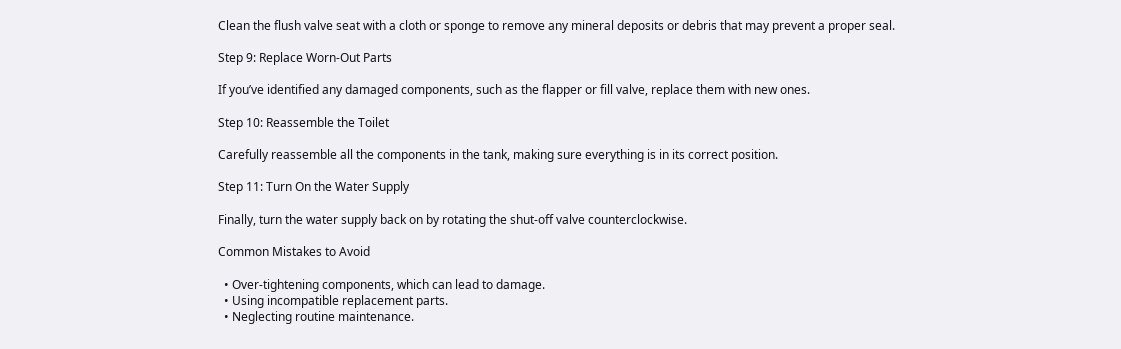Clean the flush valve seat with a cloth or sponge to remove any mineral deposits or debris that may prevent a proper seal.

Step 9: Replace Worn-Out Parts

If you’ve identified any damaged components, such as the flapper or fill valve, replace them with new ones.

Step 10: Reassemble the Toilet

Carefully reassemble all the components in the tank, making sure everything is in its correct position.

Step 11: Turn On the Water Supply

Finally, turn the water supply back on by rotating the shut-off valve counterclockwise.

Common Mistakes to Avoid

  • Over-tightening components, which can lead to damage.
  • Using incompatible replacement parts.
  • Neglecting routine maintenance.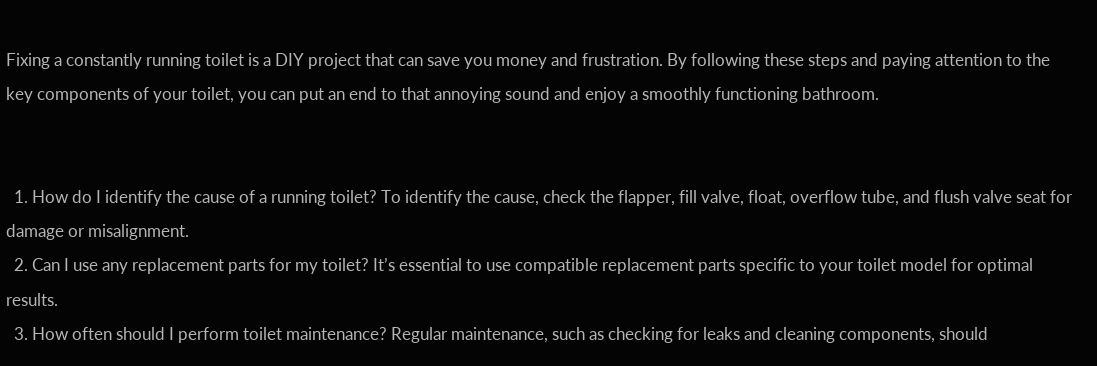Fixing a constantly running toilet is a DIY project that can save you money and frustration. By following these steps and paying attention to the key components of your toilet, you can put an end to that annoying sound and enjoy a smoothly functioning bathroom.


  1. How do I identify the cause of a running toilet? To identify the cause, check the flapper, fill valve, float, overflow tube, and flush valve seat for damage or misalignment.
  2. Can I use any replacement parts for my toilet? It’s essential to use compatible replacement parts specific to your toilet model for optimal results.
  3. How often should I perform toilet maintenance? Regular maintenance, such as checking for leaks and cleaning components, should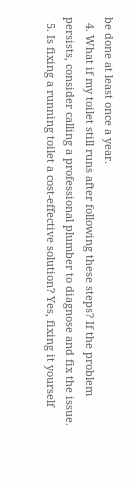be done at least once a year.
  4. What if my toilet still runs after following these steps? If the problem persists, consider calling a professional plumber to diagnose and fix the issue.
  5. Is fixing a running toilet a cost-effective solution? Yes, fixing it yourself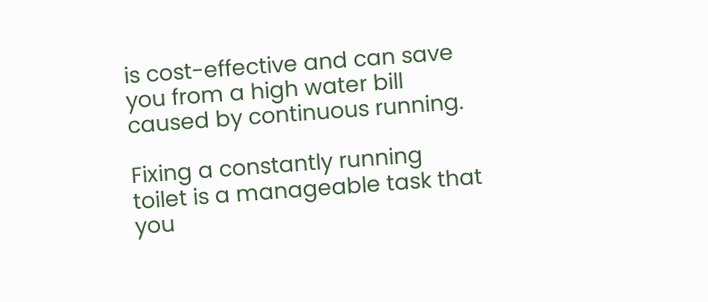is cost-effective and can save you from a high water bill caused by continuous running.

Fixing a constantly running toilet is a manageable task that you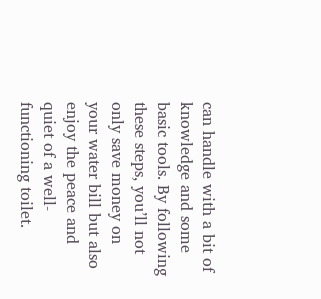can handle with a bit of knowledge and some basic tools. By following these steps, you’ll not only save money on your water bill but also enjoy the peace and quiet of a well-functioning toilet.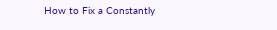How to Fix a Constantly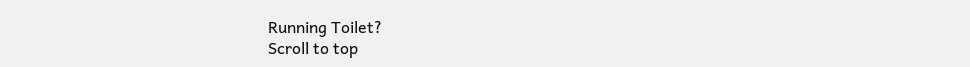Running Toilet?
Scroll to top